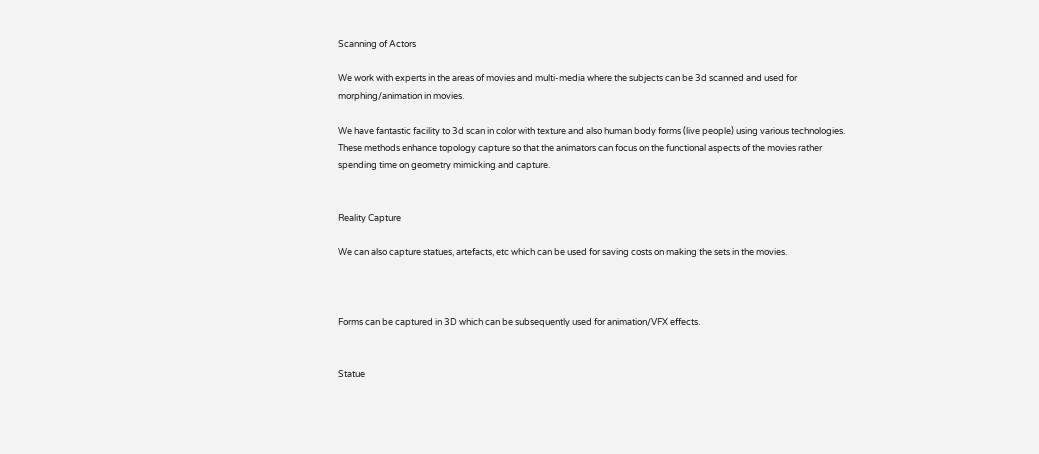Scanning of Actors

We work with experts in the areas of movies and multi-media where the subjects can be 3d scanned and used for morphing/animation in movies.

We have fantastic facility to 3d scan in color with texture and also human body forms (live people) using various technologies.  These methods enhance topology capture so that the animators can focus on the functional aspects of the movies rather spending time on geometry mimicking and capture.


Reality Capture

We can also capture statues, artefacts, etc which can be used for saving costs on making the sets in the movies.



Forms can be captured in 3D which can be subsequently used for animation/VFX effects.


Statue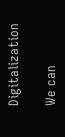Digitalization

We can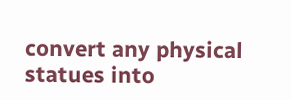convert any physical statues into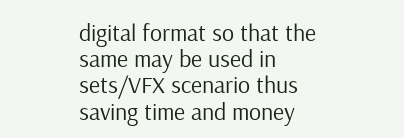digital format so that the same may be used in sets/VFX scenario thus saving time and money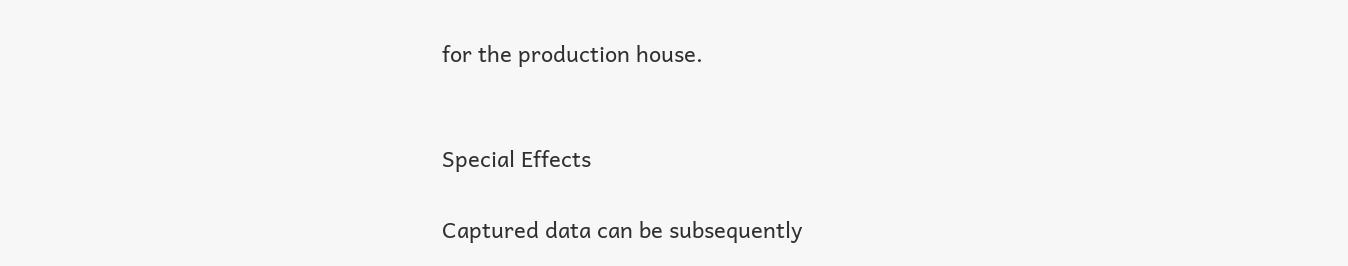for the production house.


Special Effects

Captured data can be subsequently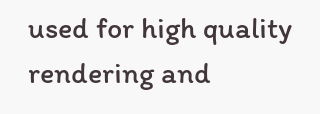used for high quality rendering and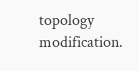topology modification.